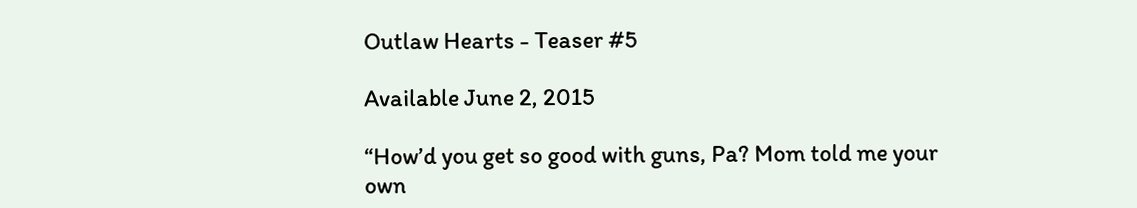Outlaw Hearts - Teaser #5

Available June 2, 2015

“How’d you get so good with guns, Pa? Mom told me your own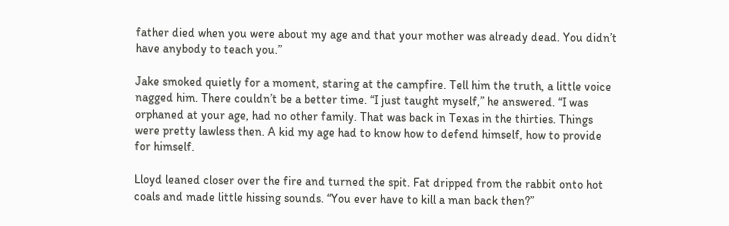father died when you were about my age and that your mother was already dead. You didn’t have anybody to teach you.”

Jake smoked quietly for a moment, staring at the campfire. Tell him the truth, a little voice nagged him. There couldn’t be a better time. “I just taught myself,” he answered. “I was orphaned at your age, had no other family. That was back in Texas in the thirties. Things were pretty lawless then. A kid my age had to know how to defend himself, how to provide for himself.

Lloyd leaned closer over the fire and turned the spit. Fat dripped from the rabbit onto hot coals and made little hissing sounds. “You ever have to kill a man back then?”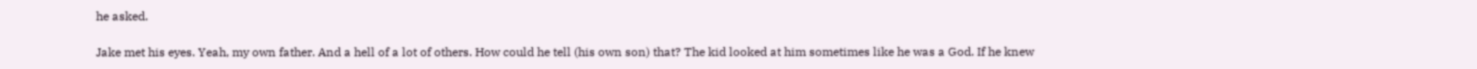he asked.

Jake met his eyes. Yeah, my own father. And a hell of a lot of others. How could he tell (his own son) that? The kid looked at him sometimes like he was a God. If he knew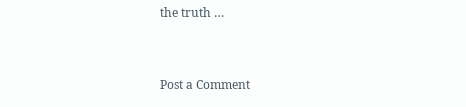the truth …


Post a Comment